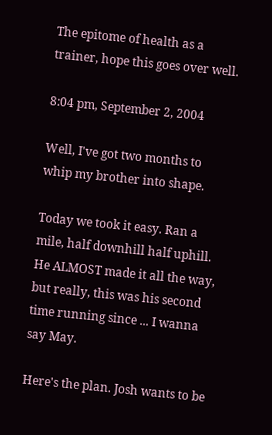The epitome of health as a trainer, hope this goes over well.

8:04 pm, September 2, 2004

Well, I've got two months to whip my brother into shape.

Today we took it easy. Ran a mile, half downhill half uphill. He ALMOST made it all the way, but really, this was his second time running since ... I wanna say May.

Here's the plan. Josh wants to be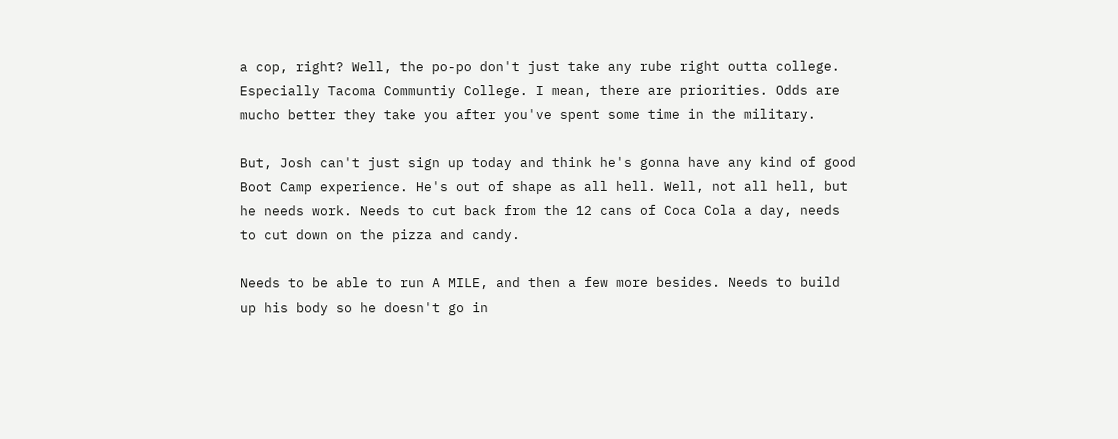a cop, right? Well, the po-po don't just take any rube right outta college. Especially Tacoma Communtiy College. I mean, there are priorities. Odds are mucho better they take you after you've spent some time in the military.

But, Josh can't just sign up today and think he's gonna have any kind of good Boot Camp experience. He's out of shape as all hell. Well, not all hell, but he needs work. Needs to cut back from the 12 cans of Coca Cola a day, needs to cut down on the pizza and candy.

Needs to be able to run A MILE, and then a few more besides. Needs to build up his body so he doesn't go in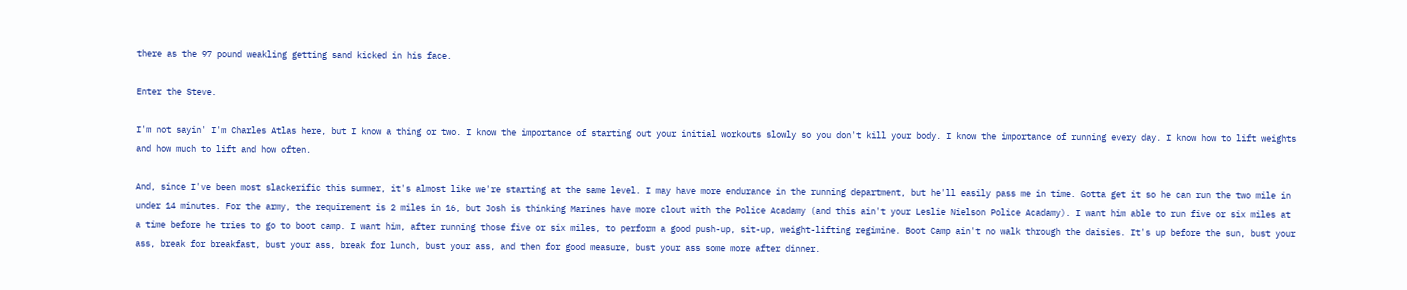there as the 97 pound weakling getting sand kicked in his face.

Enter the Steve.

I'm not sayin' I'm Charles Atlas here, but I know a thing or two. I know the importance of starting out your initial workouts slowly so you don't kill your body. I know the importance of running every day. I know how to lift weights and how much to lift and how often.

And, since I've been most slackerific this summer, it's almost like we're starting at the same level. I may have more endurance in the running department, but he'll easily pass me in time. Gotta get it so he can run the two mile in under 14 minutes. For the army, the requirement is 2 miles in 16, but Josh is thinking Marines have more clout with the Police Acadamy (and this ain't your Leslie Nielson Police Acadamy). I want him able to run five or six miles at a time before he tries to go to boot camp. I want him, after running those five or six miles, to perform a good push-up, sit-up, weight-lifting regimine. Boot Camp ain't no walk through the daisies. It's up before the sun, bust your ass, break for breakfast, bust your ass, break for lunch, bust your ass, and then for good measure, bust your ass some more after dinner.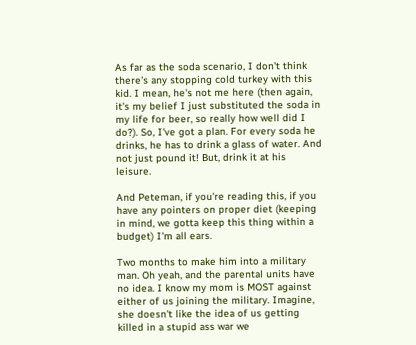As far as the soda scenario, I don't think there's any stopping cold turkey with this kid. I mean, he's not me here (then again, it's my belief I just substituted the soda in my life for beer, so really how well did I do?). So, I've got a plan. For every soda he drinks, he has to drink a glass of water. And not just pound it! But, drink it at his leisure.

And Peteman, if you're reading this, if you have any pointers on proper diet (keeping in mind, we gotta keep this thing within a budget) I'm all ears.

Two months to make him into a military man. Oh yeah, and the parental units have no idea. I know my mom is MOST against either of us joining the military. Imagine, she doesn't like the idea of us getting killed in a stupid ass war we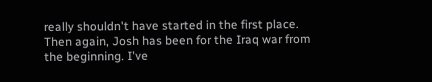really shouldn't have started in the first place. Then again, Josh has been for the Iraq war from the beginning. I've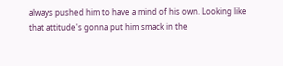always pushed him to have a mind of his own. Looking like that attitude's gonna put him smack in the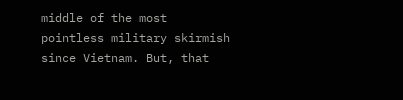middle of the most pointless military skirmish since Vietnam. But, that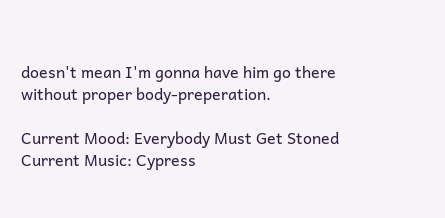doesn't mean I'm gonna have him go there without proper body-preperation.

Current Mood: Everybody Must Get Stoned
Current Music: Cypress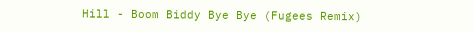Hill - Boom Biddy Bye Bye (Fugees Remix)